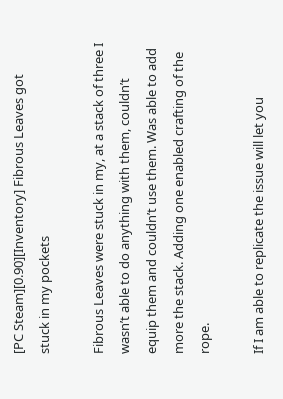[PC Steam][0.90][Inventory] Fibrous Leaves got stuck in my pockets

Fibrous Leaves were stuck in my, at a stack of three I wasn’t able to do anything with them, couldn’t equip them and couldn’t use them. Was able to add more the stack. Adding one enabled crafting of the rope.

If I am able to replicate the issue will let you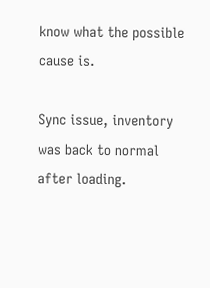know what the possible cause is.

Sync issue, inventory was back to normal after loading.